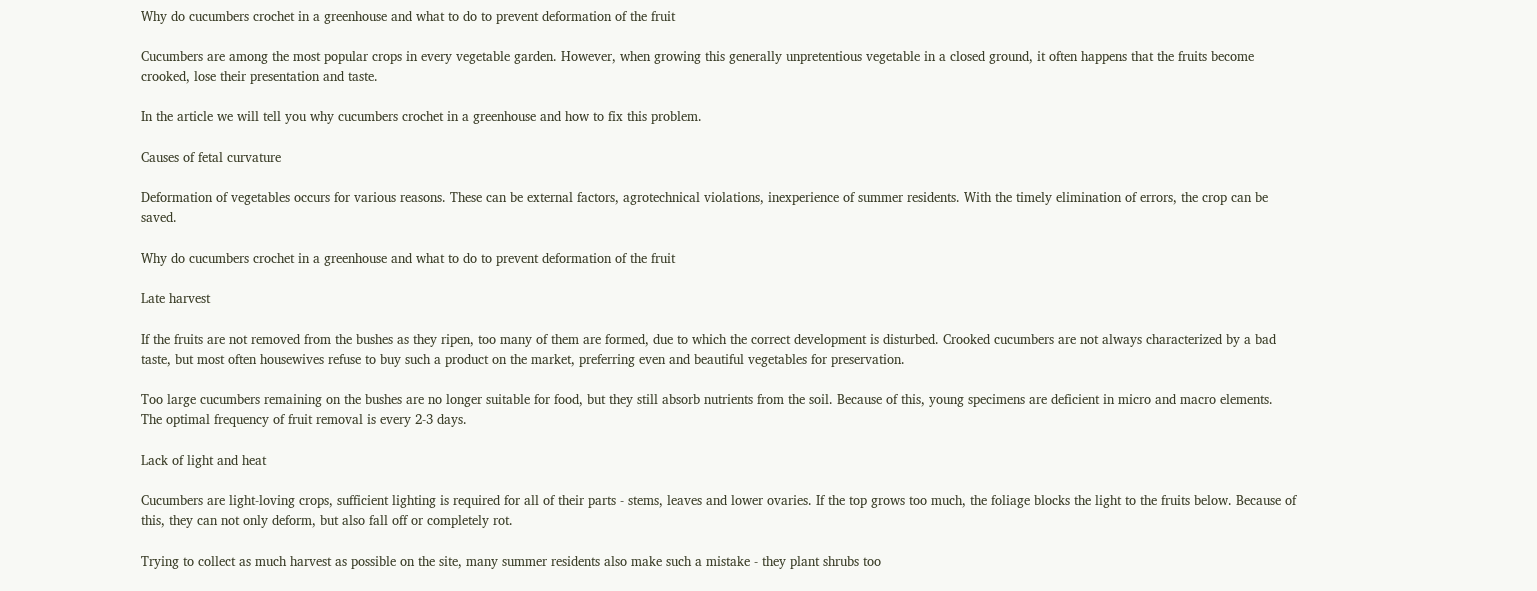Why do cucumbers crochet in a greenhouse and what to do to prevent deformation of the fruit

Cucumbers are among the most popular crops in every vegetable garden. However, when growing this generally unpretentious vegetable in a closed ground, it often happens that the fruits become crooked, lose their presentation and taste.

In the article we will tell you why cucumbers crochet in a greenhouse and how to fix this problem.

Causes of fetal curvature

Deformation of vegetables occurs for various reasons. These can be external factors, agrotechnical violations, inexperience of summer residents. With the timely elimination of errors, the crop can be saved.

Why do cucumbers crochet in a greenhouse and what to do to prevent deformation of the fruit

Late harvest

If the fruits are not removed from the bushes as they ripen, too many of them are formed, due to which the correct development is disturbed. Crooked cucumbers are not always characterized by a bad taste, but most often housewives refuse to buy such a product on the market, preferring even and beautiful vegetables for preservation.

Too large cucumbers remaining on the bushes are no longer suitable for food, but they still absorb nutrients from the soil. Because of this, young specimens are deficient in micro and macro elements. The optimal frequency of fruit removal is every 2-3 days.

Lack of light and heat

Cucumbers are light-loving crops, sufficient lighting is required for all of their parts - stems, leaves and lower ovaries. If the top grows too much, the foliage blocks the light to the fruits below. Because of this, they can not only deform, but also fall off or completely rot.

Trying to collect as much harvest as possible on the site, many summer residents also make such a mistake - they plant shrubs too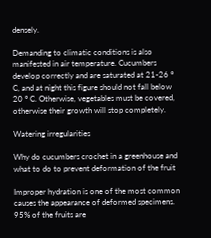densely.

Demanding to climatic conditions is also manifested in air temperature. Cucumbers develop correctly and are saturated at 21-26 ° C, and at night this figure should not fall below 20 ° C. Otherwise, vegetables must be covered, otherwise their growth will stop completely.

Watering irregularities

Why do cucumbers crochet in a greenhouse and what to do to prevent deformation of the fruit

Improper hydration is one of the most common causes the appearance of deformed specimens. 95% of the fruits are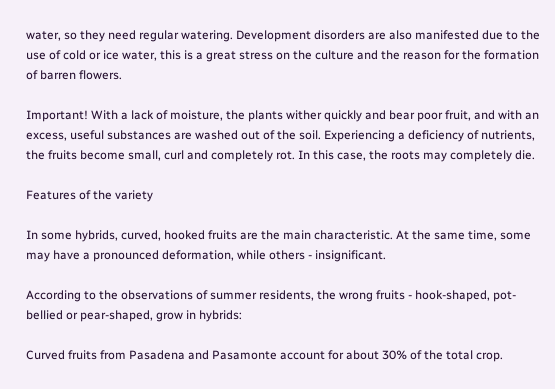water, so they need regular watering. Development disorders are also manifested due to the use of cold or ice water, this is a great stress on the culture and the reason for the formation of barren flowers.

Important! With a lack of moisture, the plants wither quickly and bear poor fruit, and with an excess, useful substances are washed out of the soil. Experiencing a deficiency of nutrients, the fruits become small, curl and completely rot. In this case, the roots may completely die.

Features of the variety

In some hybrids, curved, hooked fruits are the main characteristic. At the same time, some may have a pronounced deformation, while others - insignificant.

According to the observations of summer residents, the wrong fruits - hook-shaped, pot-bellied or pear-shaped, grow in hybrids:

Curved fruits from Pasadena and Pasamonte account for about 30% of the total crop.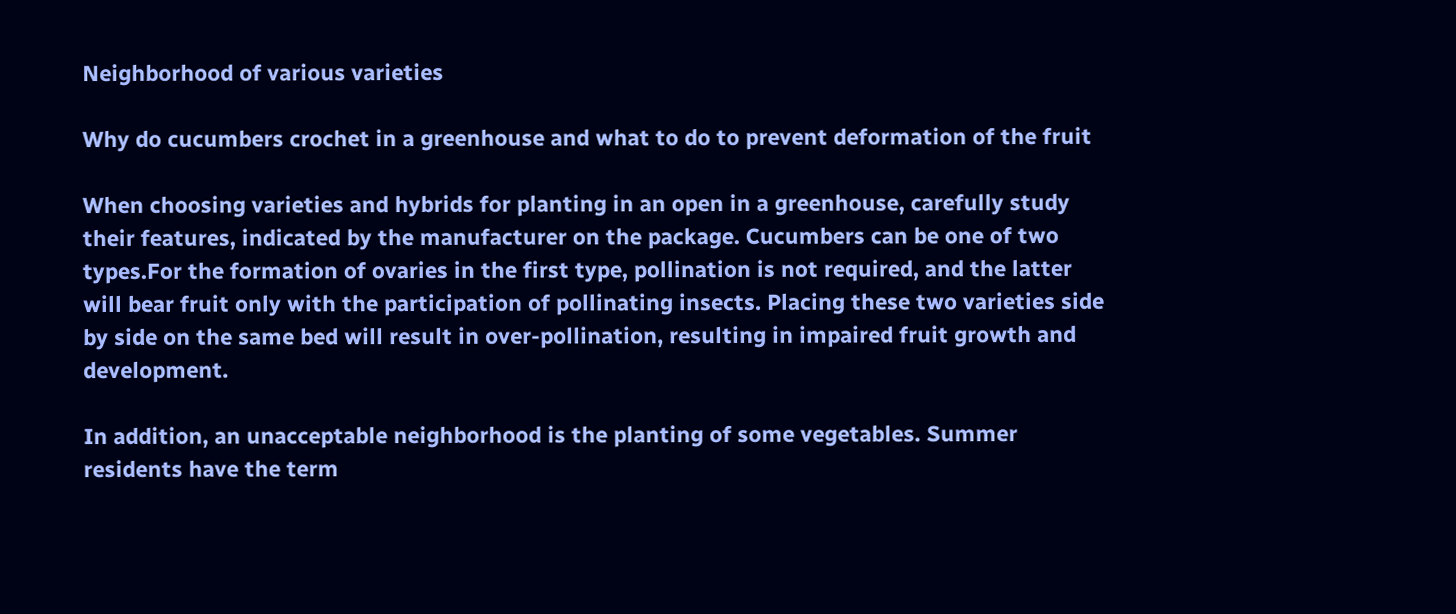Neighborhood of various varieties

Why do cucumbers crochet in a greenhouse and what to do to prevent deformation of the fruit

When choosing varieties and hybrids for planting in an open in a greenhouse, carefully study their features, indicated by the manufacturer on the package. Cucumbers can be one of two types.For the formation of ovaries in the first type, pollination is not required, and the latter will bear fruit only with the participation of pollinating insects. Placing these two varieties side by side on the same bed will result in over-pollination, resulting in impaired fruit growth and development.

In addition, an unacceptable neighborhood is the planting of some vegetables. Summer residents have the term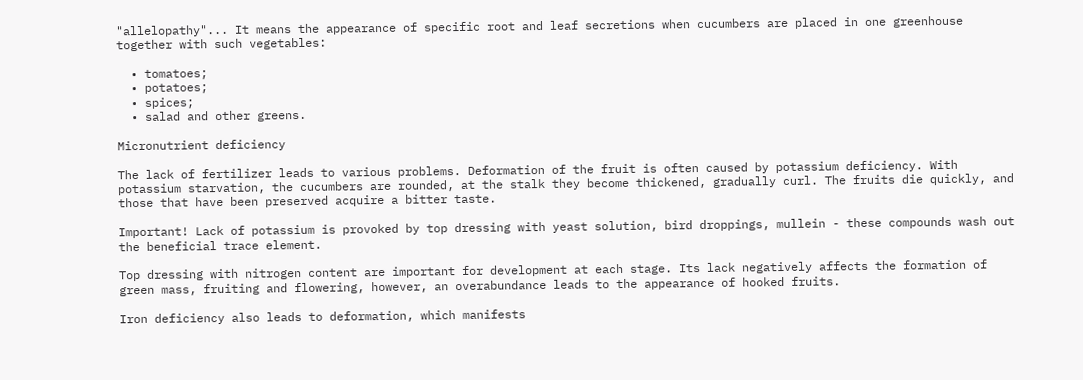"allelopathy"... It means the appearance of specific root and leaf secretions when cucumbers are placed in one greenhouse together with such vegetables:

  • tomatoes;
  • potatoes;
  • spices;
  • salad and other greens.

Micronutrient deficiency

The lack of fertilizer leads to various problems. Deformation of the fruit is often caused by potassium deficiency. With potassium starvation, the cucumbers are rounded, at the stalk they become thickened, gradually curl. The fruits die quickly, and those that have been preserved acquire a bitter taste.

Important! Lack of potassium is provoked by top dressing with yeast solution, bird droppings, mullein - these compounds wash out the beneficial trace element.

Top dressing with nitrogen content are important for development at each stage. Its lack negatively affects the formation of green mass, fruiting and flowering, however, an overabundance leads to the appearance of hooked fruits.

Iron deficiency also leads to deformation, which manifests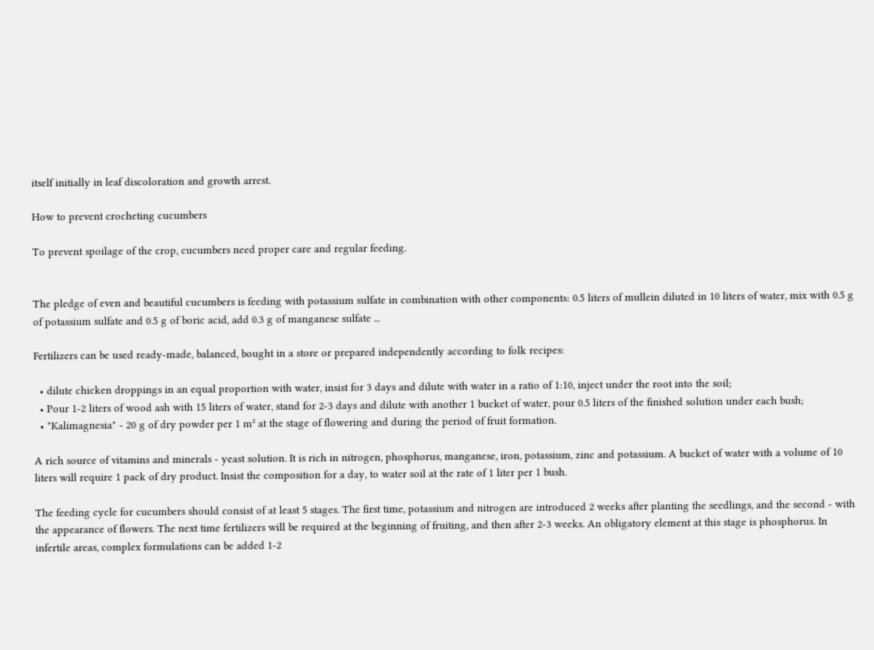itself initially in leaf discoloration and growth arrest.

How to prevent crocheting cucumbers

To prevent spoilage of the crop, cucumbers need proper care and regular feeding.


The pledge of even and beautiful cucumbers is feeding with potassium sulfate in combination with other components: 0.5 liters of mullein diluted in 10 liters of water, mix with 0.5 g of potassium sulfate and 0.5 g of boric acid, add 0.3 g of manganese sulfate ...

Fertilizers can be used ready-made, balanced, bought in a store or prepared independently according to folk recipes:

  • dilute chicken droppings in an equal proportion with water, insist for 3 days and dilute with water in a ratio of 1:10, inject under the root into the soil;
  • Pour 1-2 liters of wood ash with 15 liters of water, stand for 2-3 days and dilute with another 1 bucket of water, pour 0.5 liters of the finished solution under each bush;
  • "Kalimagnesia" - 20 g of dry powder per 1 m² at the stage of flowering and during the period of fruit formation.

A rich source of vitamins and minerals - yeast solution. It is rich in nitrogen, phosphorus, manganese, iron, potassium, zinc and potassium. A bucket of water with a volume of 10 liters will require 1 pack of dry product. Insist the composition for a day, to water soil at the rate of 1 liter per 1 bush.

The feeding cycle for cucumbers should consist of at least 5 stages. The first time, potassium and nitrogen are introduced 2 weeks after planting the seedlings, and the second - with the appearance of flowers. The next time fertilizers will be required at the beginning of fruiting, and then after 2-3 weeks. An obligatory element at this stage is phosphorus. In infertile areas, complex formulations can be added 1-2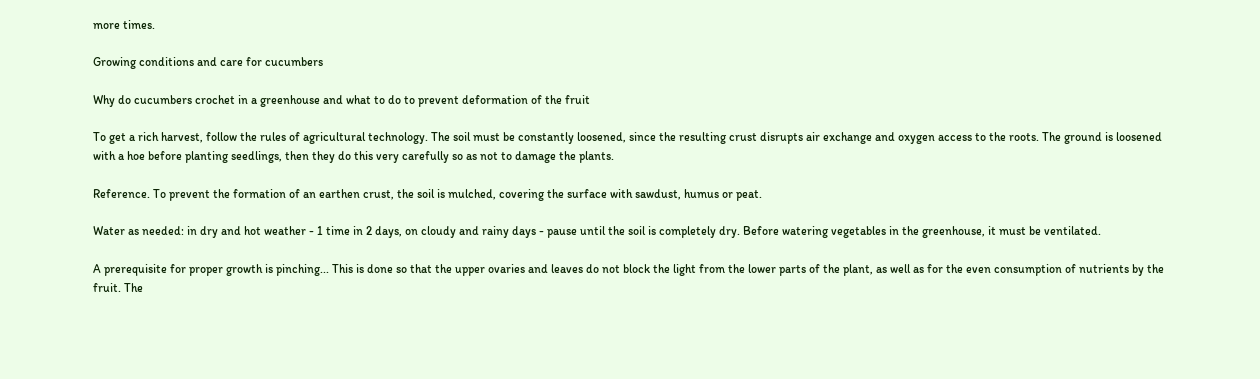more times.

Growing conditions and care for cucumbers

Why do cucumbers crochet in a greenhouse and what to do to prevent deformation of the fruit

To get a rich harvest, follow the rules of agricultural technology. The soil must be constantly loosened, since the resulting crust disrupts air exchange and oxygen access to the roots. The ground is loosened with a hoe before planting seedlings, then they do this very carefully so as not to damage the plants.

Reference. To prevent the formation of an earthen crust, the soil is mulched, covering the surface with sawdust, humus or peat.

Water as needed: in dry and hot weather - 1 time in 2 days, on cloudy and rainy days - pause until the soil is completely dry. Before watering vegetables in the greenhouse, it must be ventilated.

A prerequisite for proper growth is pinching... This is done so that the upper ovaries and leaves do not block the light from the lower parts of the plant, as well as for the even consumption of nutrients by the fruit. The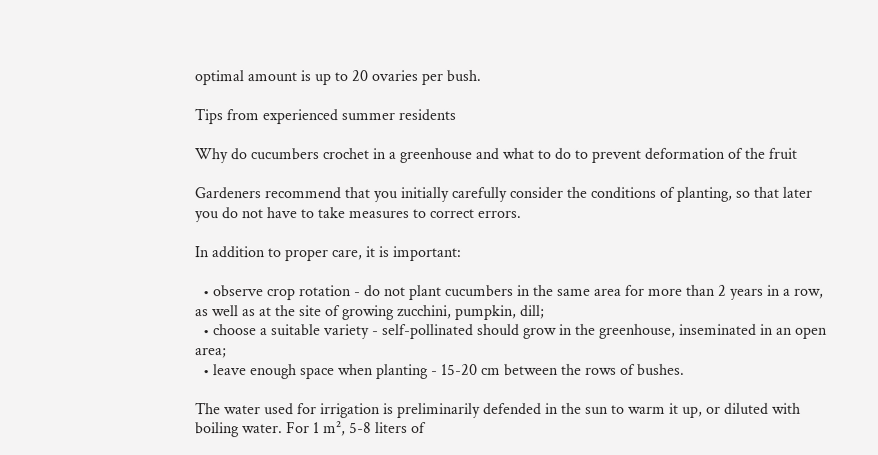optimal amount is up to 20 ovaries per bush.

Tips from experienced summer residents

Why do cucumbers crochet in a greenhouse and what to do to prevent deformation of the fruit

Gardeners recommend that you initially carefully consider the conditions of planting, so that later you do not have to take measures to correct errors.

In addition to proper care, it is important:

  • observe crop rotation - do not plant cucumbers in the same area for more than 2 years in a row, as well as at the site of growing zucchini, pumpkin, dill;
  • choose a suitable variety - self-pollinated should grow in the greenhouse, inseminated in an open area;
  • leave enough space when planting - 15-20 cm between the rows of bushes.

The water used for irrigation is preliminarily defended in the sun to warm it up, or diluted with boiling water. For 1 m², 5-8 liters of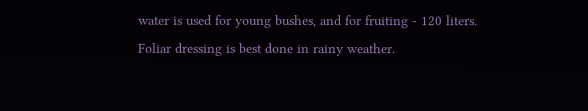water is used for young bushes, and for fruiting - 120 liters. Foliar dressing is best done in rainy weather.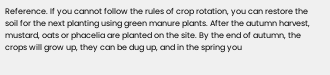Reference. If you cannot follow the rules of crop rotation, you can restore the soil for the next planting using green manure plants. After the autumn harvest, mustard, oats or phacelia are planted on the site. By the end of autumn, the crops will grow up, they can be dug up, and in the spring you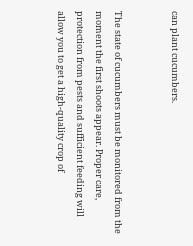can plant cucumbers.


The state of cucumbers must be monitored from the moment the first shoots appear. Proper care, protection from pests and sufficient feeding will allow you to get a high-quality crop of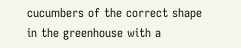cucumbers of the correct shape in the greenhouse with a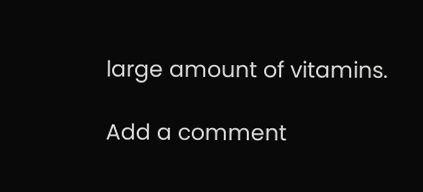large amount of vitamins.

Add a comment